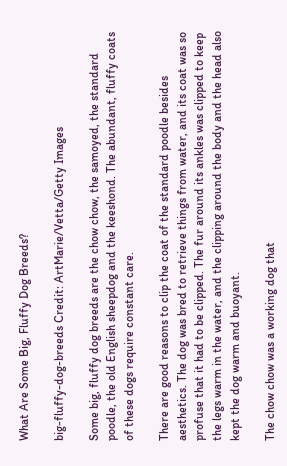What Are Some Big, Fluffy Dog Breeds?

big-fluffy-dog-breeds Credit: ArtMarie/Vetta/Getty Images

Some big, fluffy dog breeds are the chow chow, the samoyed, the standard poodle, the old English sheepdog and the keeshond. The abundant, fluffy coats of these dogs require constant care.

There are good reasons to clip the coat of the standard poodle besides aesthetics. The dog was bred to retrieve things from water, and its coat was so profuse that it had to be clipped. The fur around its ankles was clipped to keep the legs warm in the water, and the clipping around the body and the head also kept the dog warm and buoyant.

The chow chow was a working dog that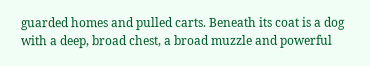guarded homes and pulled carts. Beneath its coat is a dog with a deep, broad chest, a broad muzzle and powerful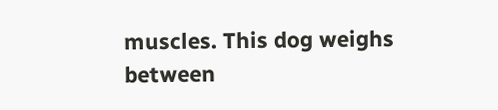muscles. This dog weighs between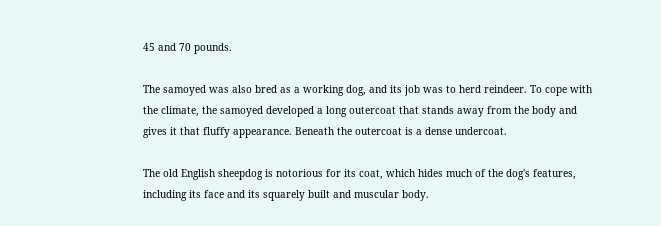45 and 70 pounds.

The samoyed was also bred as a working dog, and its job was to herd reindeer. To cope with the climate, the samoyed developed a long outercoat that stands away from the body and gives it that fluffy appearance. Beneath the outercoat is a dense undercoat.

The old English sheepdog is notorious for its coat, which hides much of the dog's features, including its face and its squarely built and muscular body.